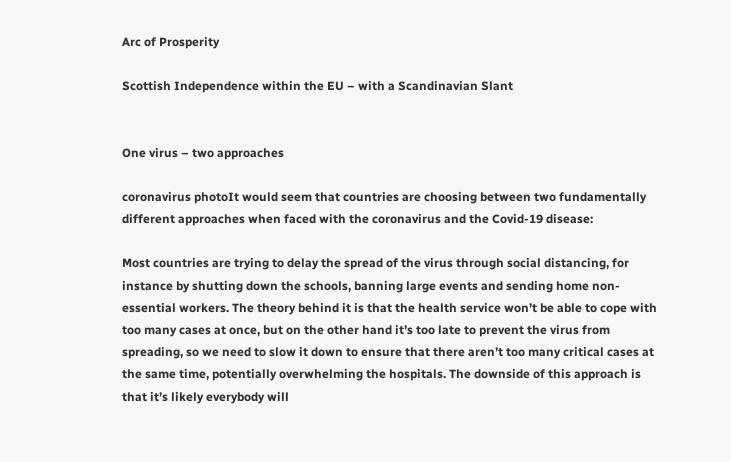Arc of Prosperity

Scottish Independence within the EU – with a Scandinavian Slant


One virus – two approaches

coronavirus photoIt would seem that countries are choosing between two fundamentally different approaches when faced with the coronavirus and the Covid-19 disease:

Most countries are trying to delay the spread of the virus through social distancing, for instance by shutting down the schools, banning large events and sending home non-essential workers. The theory behind it is that the health service won’t be able to cope with too many cases at once, but on the other hand it’s too late to prevent the virus from spreading, so we need to slow it down to ensure that there aren’t too many critical cases at the same time, potentially overwhelming the hospitals. The downside of this approach is that it’s likely everybody will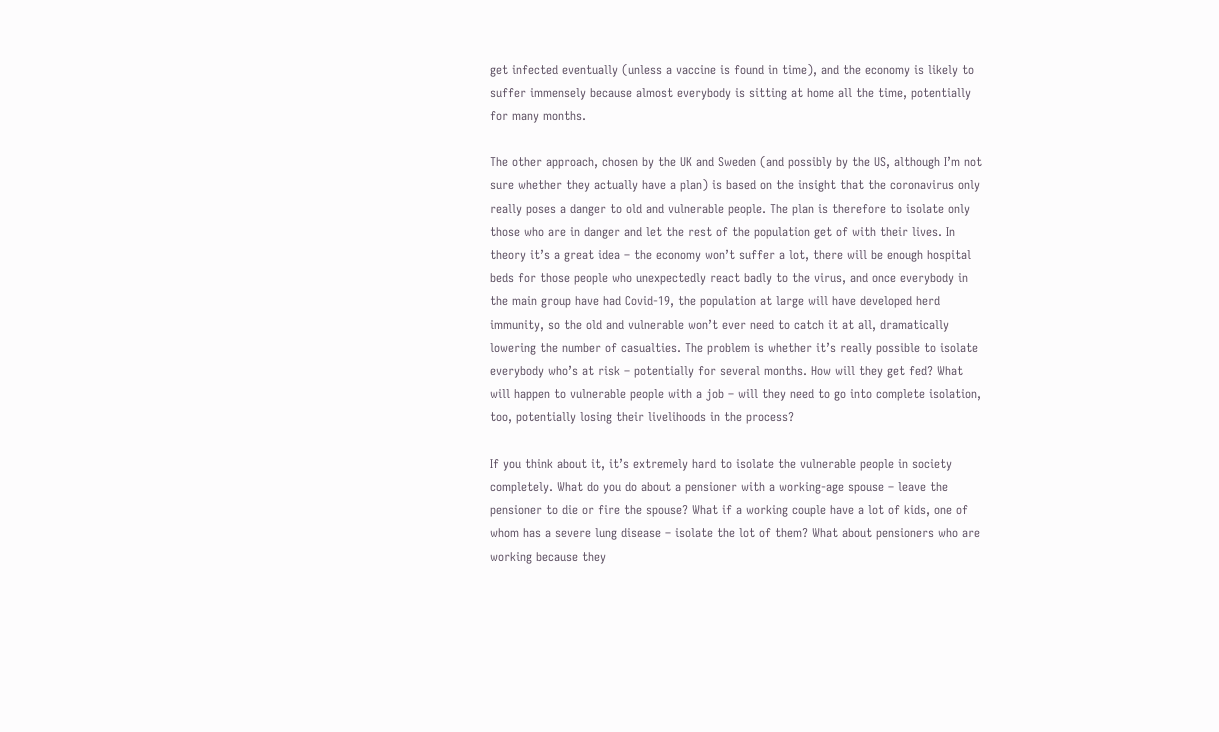get infected eventually (unless a vaccine is found in time), and the economy is likely to suffer immensely because almost everybody is sitting at home all the time, potentially for many months.

The other approach, chosen by the UK and Sweden (and possibly by the US, although I’m not sure whether they actually have a plan) is based on the insight that the coronavirus only really poses a danger to old and vulnerable people. The plan is therefore to isolate only those who are in danger and let the rest of the population get of with their lives. In theory it’s a great idea – the economy won’t suffer a lot, there will be enough hospital beds for those people who unexpectedly react badly to the virus, and once everybody in the main group have had Covid-19, the population at large will have developed herd immunity, so the old and vulnerable won’t ever need to catch it at all, dramatically lowering the number of casualties. The problem is whether it’s really possible to isolate everybody who’s at risk – potentially for several months. How will they get fed? What will happen to vulnerable people with a job – will they need to go into complete isolation, too, potentially losing their livelihoods in the process?

If you think about it, it’s extremely hard to isolate the vulnerable people in society completely. What do you do about a pensioner with a working-age spouse – leave the pensioner to die or fire the spouse? What if a working couple have a lot of kids, one of whom has a severe lung disease – isolate the lot of them? What about pensioners who are working because they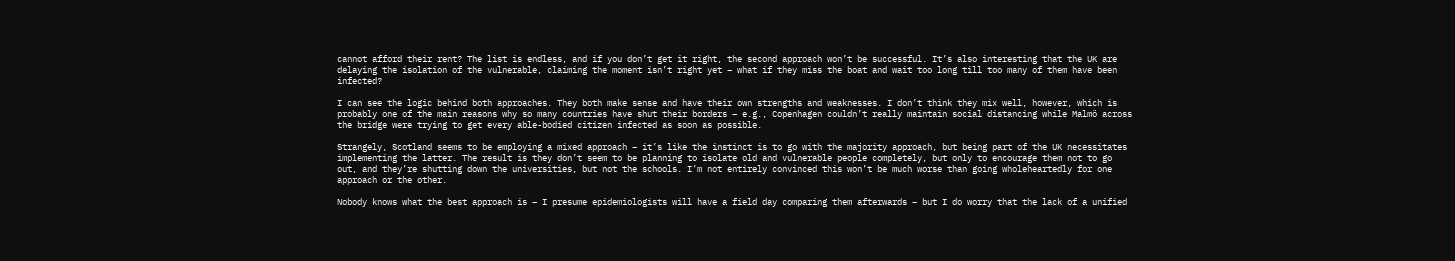cannot afford their rent? The list is endless, and if you don’t get it right, the second approach won’t be successful. It’s also interesting that the UK are delaying the isolation of the vulnerable, claiming the moment isn’t right yet – what if they miss the boat and wait too long till too many of them have been infected?

I can see the logic behind both approaches. They both make sense and have their own strengths and weaknesses. I don’t think they mix well, however, which is probably one of the main reasons why so many countries have shut their borders – e.g., Copenhagen couldn’t really maintain social distancing while Malmö across the bridge were trying to get every able-bodied citizen infected as soon as possible.

Strangely, Scotland seems to be employing a mixed approach – it’s like the instinct is to go with the majority approach, but being part of the UK necessitates implementing the latter. The result is they don’t seem to be planning to isolate old and vulnerable people completely, but only to encourage them not to go out, and they’re shutting down the universities, but not the schools. I’m not entirely convinced this won’t be much worse than going wholeheartedly for one approach or the other.

Nobody knows what the best approach is – I presume epidemiologists will have a field day comparing them afterwards – but I do worry that the lack of a unified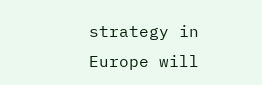strategy in Europe will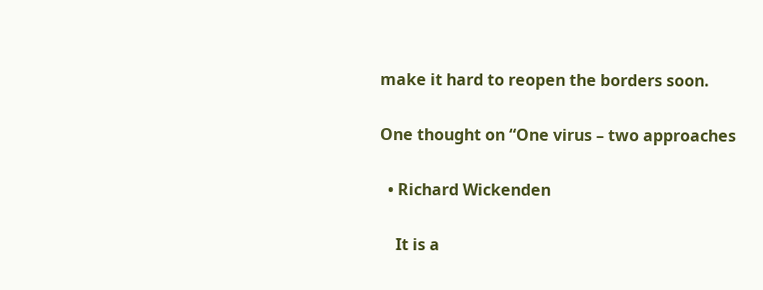make it hard to reopen the borders soon.

One thought on “One virus – two approaches

  • Richard Wickenden

    It is a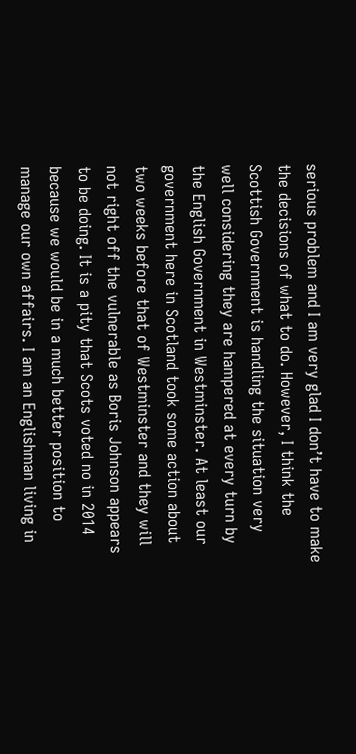serious problem and I am very glad I don’t have to make the decisions of what to do. However, I think the Scottish Government is handling the situation very well considering they are hampered at every turn by the English Government in Westminster. At least our government here in Scotland took some action about two weeks before that of Westminster and they will not right off the vulnerable as Boris Johnson appears to be doing. It is a pity that Scots voted no in 2014 because we would be in a much better position to manage our own affairs. I am an Englishman living in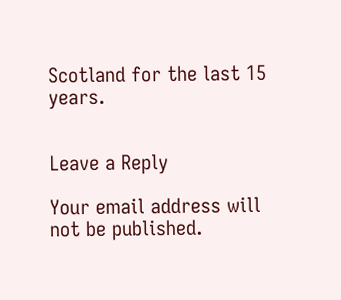Scotland for the last 15 years.


Leave a Reply

Your email address will not be published.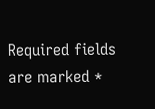Required fields are marked *